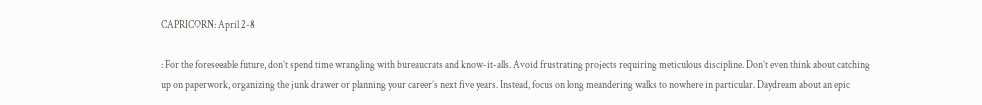CAPRICORN: April 2-8

: For the foreseeable future, don’t spend time wrangling with bureaucrats and know-it-alls. Avoid frustrating projects requiring meticulous discipline. Don’t even think about catching up on paperwork, organizing the junk drawer or planning your career’s next five years. Instead, focus on long meandering walks to nowhere in particular. Daydream about an epic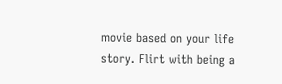movie based on your life story. Flirt with being a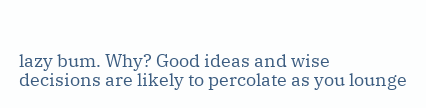lazy bum. Why? Good ideas and wise decisions are likely to percolate as you lounge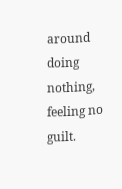around doing nothing, feeling no guilt.